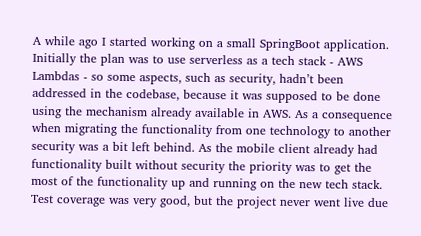A while ago I started working on a small SpringBoot application. Initially the plan was to use serverless as a tech stack - AWS Lambdas - so some aspects, such as security, hadn’t been addressed in the codebase, because it was supposed to be done using the mechanism already available in AWS. As a consequence when migrating the functionality from one technology to another security was a bit left behind. As the mobile client already had functionality built without security the priority was to get the most of the functionality up and running on the new tech stack. Test coverage was very good, but the project never went live due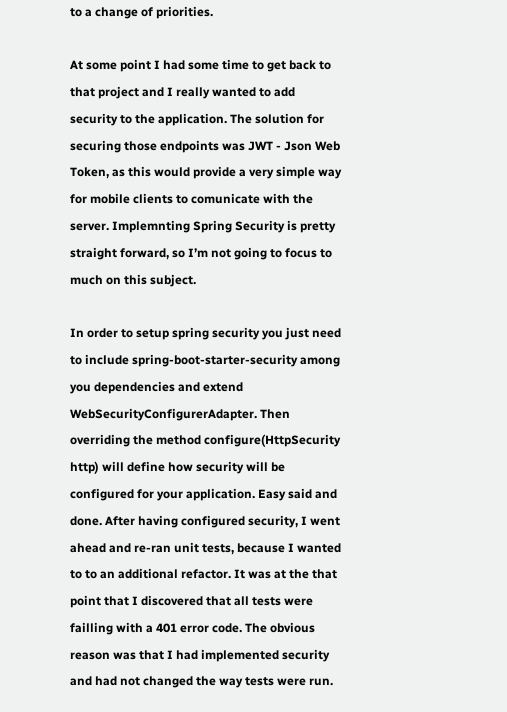to a change of priorities.

At some point I had some time to get back to that project and I really wanted to add security to the application. The solution for securing those endpoints was JWT - Json Web Token, as this would provide a very simple way for mobile clients to comunicate with the server. Implemnting Spring Security is pretty straight forward, so I’m not going to focus to much on this subject.

In order to setup spring security you just need to include spring-boot-starter-security among you dependencies and extend WebSecurityConfigurerAdapter. Then overriding the method configure(HttpSecurity http) will define how security will be configured for your application. Easy said and done. After having configured security, I went ahead and re-ran unit tests, because I wanted to to an additional refactor. It was at the that point that I discovered that all tests were failling with a 401 error code. The obvious reason was that I had implemented security and had not changed the way tests were run.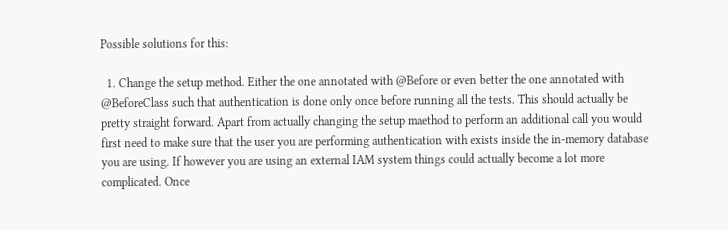Possible solutions for this:

  1. Change the setup method. Either the one annotated with @Before or even better the one annotated with @BeforeClass such that authentication is done only once before running all the tests. This should actually be pretty straight forward. Apart from actually changing the setup maethod to perform an additional call you would first need to make sure that the user you are performing authentication with exists inside the in-memory database you are using. If however you are using an external IAM system things could actually become a lot more complicated. Once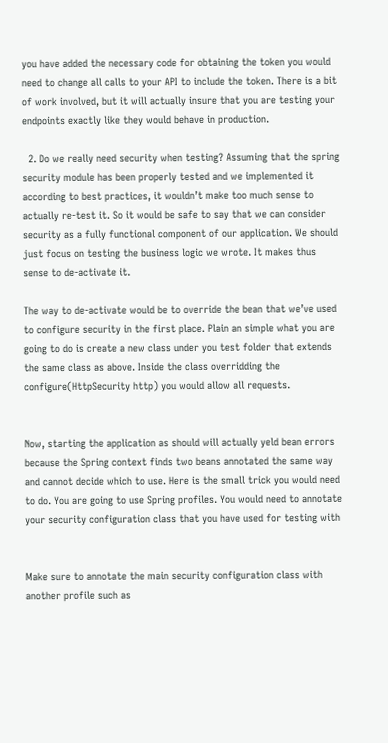you have added the necessary code for obtaining the token you would need to change all calls to your API to include the token. There is a bit of work involved, but it will actually insure that you are testing your endpoints exactly like they would behave in production.

  2. Do we really need security when testing? Assuming that the spring security module has been properly tested and we implemented it according to best practices, it wouldn’t make too much sense to actually re-test it. So it would be safe to say that we can consider security as a fully functional component of our application. We should just focus on testing the business logic we wrote. It makes thus sense to de-activate it.

The way to de-activate would be to override the bean that we’ve used to configure security in the first place. Plain an simple what you are going to do is create a new class under you test folder that extends the same class as above. Inside the class overridding the configure(HttpSecurity http) you would allow all requests.


Now, starting the application as should will actually yeld bean errors because the Spring context finds two beans annotated the same way and cannot decide which to use. Here is the small trick you would need to do. You are going to use Spring profiles. You would need to annotate your security configuration class that you have used for testing with


Make sure to annotate the main security configuration class with another profile such as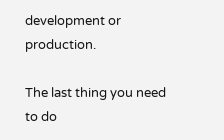development or production.

The last thing you need to do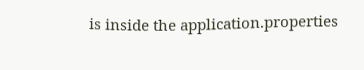is inside the application.properties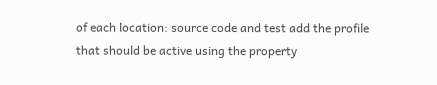of each location: source code and test add the profile that should be active using the property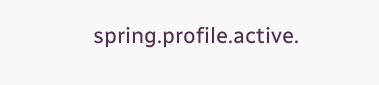spring.profile.active.